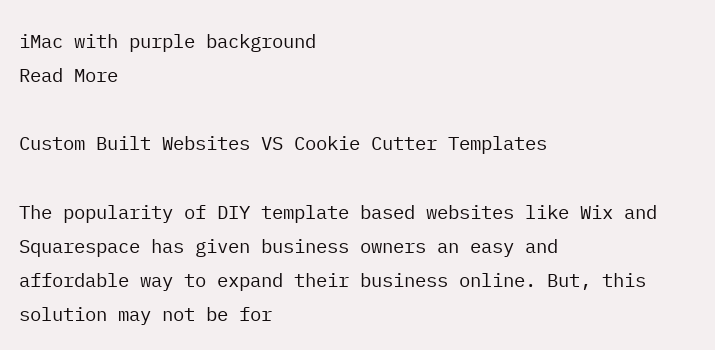iMac with purple background
Read More

Custom Built Websites VS Cookie Cutter Templates

The popularity of DIY template based websites like Wix and Squarespace has given business owners an easy and affordable way to expand their business online. But, this solution may not be for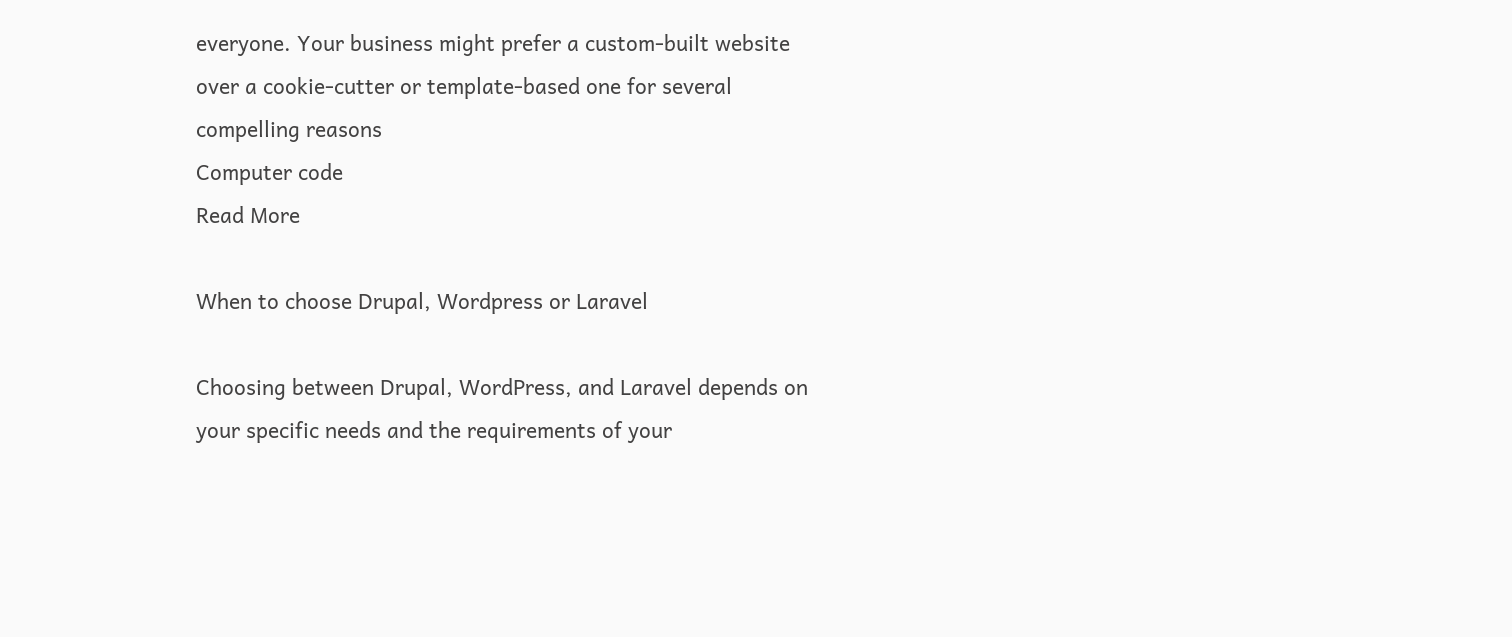everyone. Your business might prefer a custom-built website over a cookie-cutter or template-based one for several compelling reasons
Computer code
Read More

When to choose Drupal, Wordpress or Laravel

Choosing between Drupal, WordPress, and Laravel depends on your specific needs and the requirements of your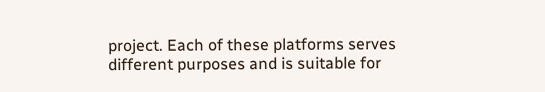project. Each of these platforms serves different purposes and is suitable for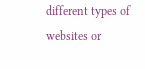different types of websites or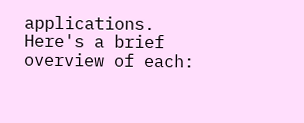applications. Here's a brief overview of each: